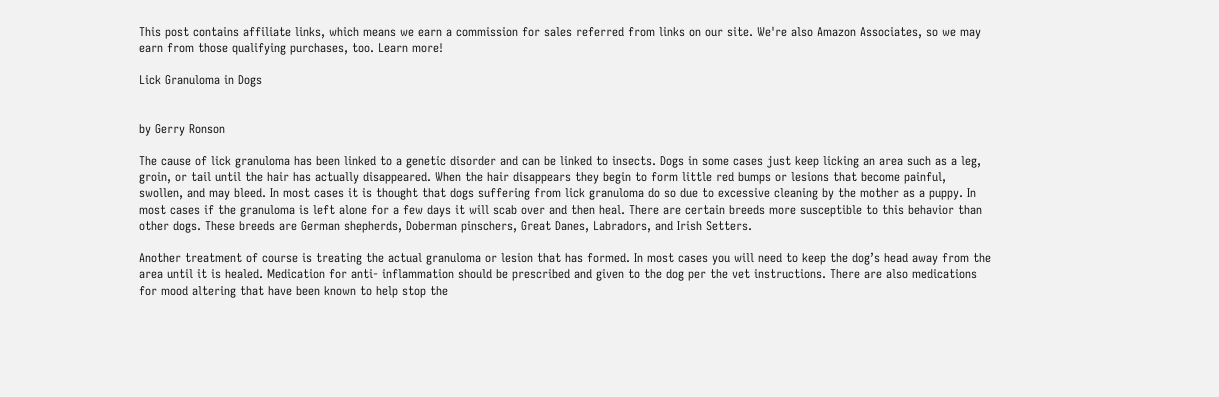This post contains affiliate links, which means we earn a commission for sales referred from links on our site. We're also Amazon Associates, so we may earn from those qualifying purchases, too. Learn more!

Lick Granuloma in Dogs


by Gerry Ronson

The cause of lick granuloma has been linked to a genetic disorder and can be linked to insects. Dogs in some cases just keep licking an area such as a leg, groin, or tail until the hair has actually disappeared. When the hair disappears they begin to form little red bumps or lesions that become painful, swollen, and may bleed. In most cases it is thought that dogs suffering from lick granuloma do so due to excessive cleaning by the mother as a puppy. In most cases if the granuloma is left alone for a few days it will scab over and then heal. There are certain breeds more susceptible to this behavior than other dogs. These breeds are German shepherds, Doberman pinschers, Great Danes, Labradors, and Irish Setters.

Another treatment of course is treating the actual granuloma or lesion that has formed. In most cases you will need to keep the dog’s head away from the area until it is healed. Medication for anti- inflammation should be prescribed and given to the dog per the vet instructions. There are also medications for mood altering that have been known to help stop the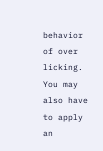behavior of over licking. You may also have to apply an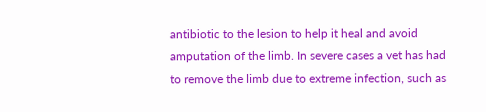antibiotic to the lesion to help it heal and avoid amputation of the limb. In severe cases a vet has had to remove the limb due to extreme infection, such as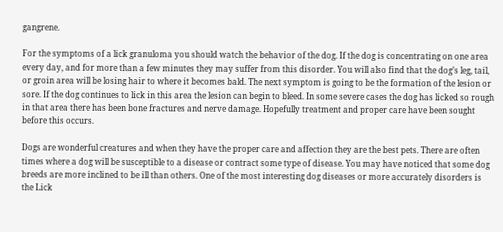gangrene.

For the symptoms of a lick granuloma you should watch the behavior of the dog. If the dog is concentrating on one area every day, and for more than a few minutes they may suffer from this disorder. You will also find that the dog’s leg, tail, or groin area will be losing hair to where it becomes bald. The next symptom is going to be the formation of the lesion or sore. If the dog continues to lick in this area the lesion can begin to bleed. In some severe cases the dog has licked so rough in that area there has been bone fractures and nerve damage. Hopefully treatment and proper care have been sought before this occurs.

Dogs are wonderful creatures and when they have the proper care and affection they are the best pets. There are often times where a dog will be susceptible to a disease or contract some type of disease. You may have noticed that some dog breeds are more inclined to be ill than others. One of the most interesting dog diseases or more accurately disorders is the Lick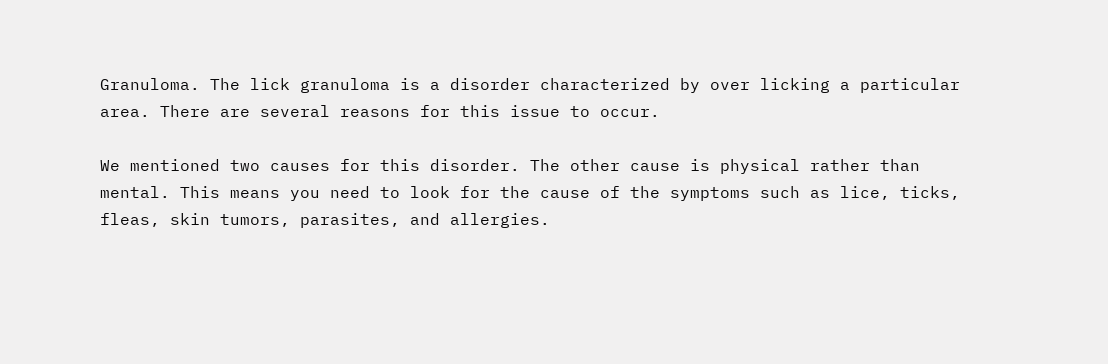Granuloma. The lick granuloma is a disorder characterized by over licking a particular area. There are several reasons for this issue to occur.

We mentioned two causes for this disorder. The other cause is physical rather than mental. This means you need to look for the cause of the symptoms such as lice, ticks, fleas, skin tumors, parasites, and allergies.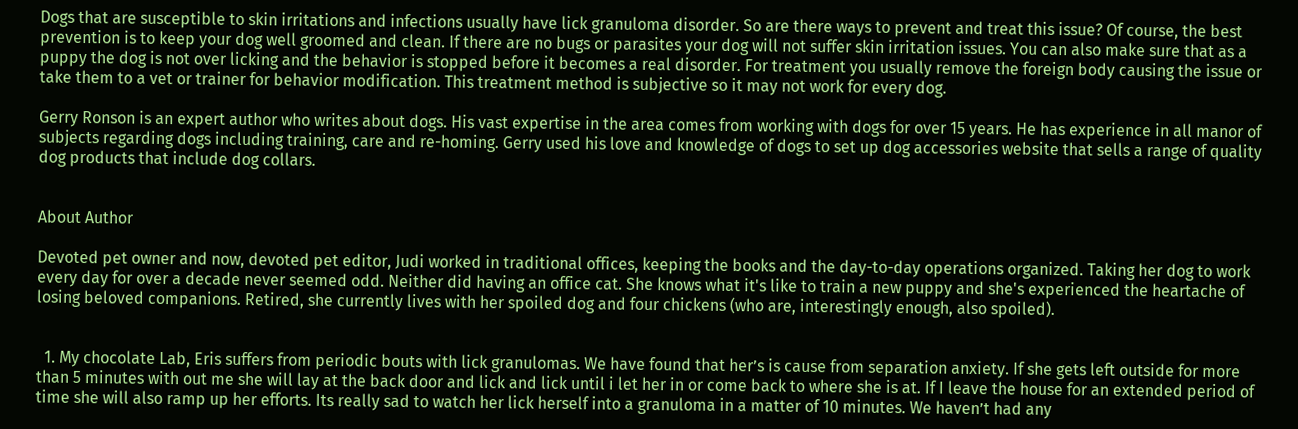Dogs that are susceptible to skin irritations and infections usually have lick granuloma disorder. So are there ways to prevent and treat this issue? Of course, the best prevention is to keep your dog well groomed and clean. If there are no bugs or parasites your dog will not suffer skin irritation issues. You can also make sure that as a puppy the dog is not over licking and the behavior is stopped before it becomes a real disorder. For treatment you usually remove the foreign body causing the issue or take them to a vet or trainer for behavior modification. This treatment method is subjective so it may not work for every dog.

Gerry Ronson is an expert author who writes about dogs. His vast expertise in the area comes from working with dogs for over 15 years. He has experience in all manor of subjects regarding dogs including training, care and re-homing. Gerry used his love and knowledge of dogs to set up dog accessories website that sells a range of quality dog products that include dog collars.


About Author

Devoted pet owner and now, devoted pet editor, Judi worked in traditional offices, keeping the books and the day-to-day operations organized. Taking her dog to work every day for over a decade never seemed odd. Neither did having an office cat. She knows what it's like to train a new puppy and she's experienced the heartache of losing beloved companions. Retired, she currently lives with her spoiled dog and four chickens (who are, interestingly enough, also spoiled).


  1. My chocolate Lab, Eris suffers from periodic bouts with lick granulomas. We have found that her’s is cause from separation anxiety. If she gets left outside for more than 5 minutes with out me she will lay at the back door and lick and lick until i let her in or come back to where she is at. If I leave the house for an extended period of time she will also ramp up her efforts. Its really sad to watch her lick herself into a granuloma in a matter of 10 minutes. We haven’t had any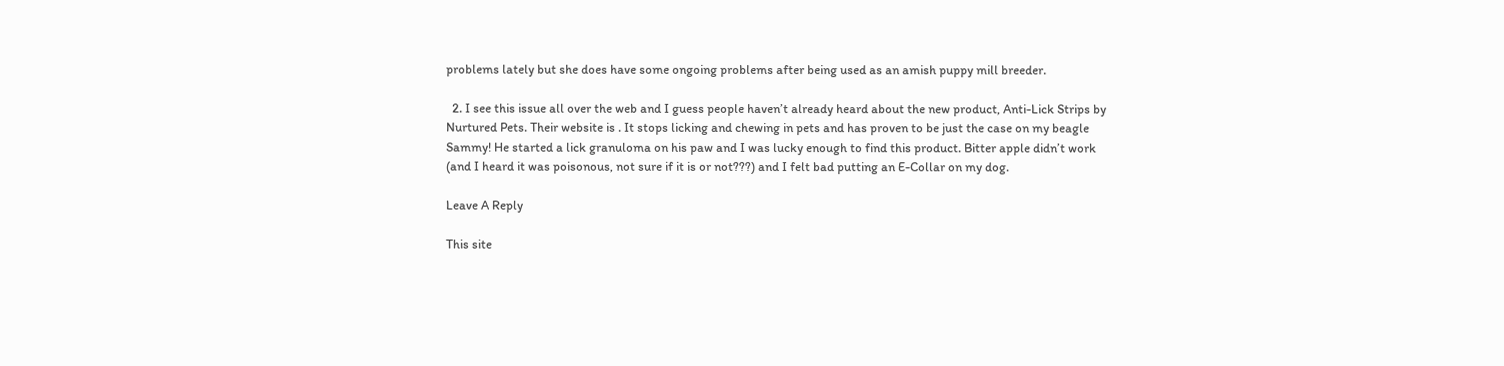problems lately but she does have some ongoing problems after being used as an amish puppy mill breeder.

  2. I see this issue all over the web and I guess people haven’t already heard about the new product, Anti-Lick Strips by Nurtured Pets. Their website is . It stops licking and chewing in pets and has proven to be just the case on my beagle Sammy! He started a lick granuloma on his paw and I was lucky enough to find this product. Bitter apple didn’t work (and I heard it was poisonous, not sure if it is or not???) and I felt bad putting an E-Collar on my dog.

Leave A Reply

This site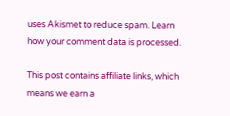uses Akismet to reduce spam. Learn how your comment data is processed.

This post contains affiliate links, which means we earn a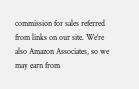commission for sales referred from links on our site. We're also Amazon Associates, so we may earn from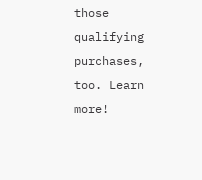those qualifying purchases, too. Learn more!